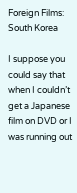Foreign Films: South Korea

I suppose you could say that when I couldn’t get a Japanese film on DVD or I was running out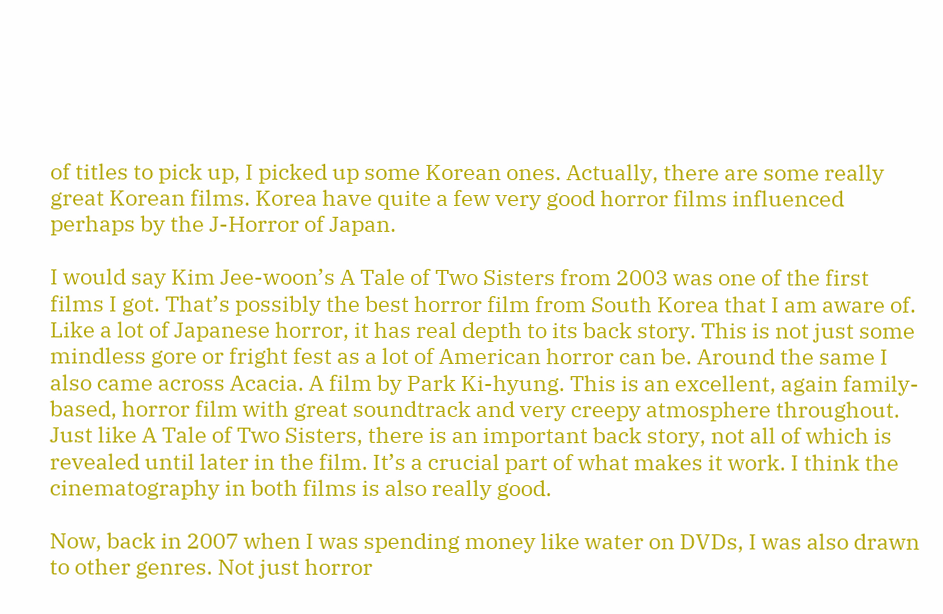of titles to pick up, I picked up some Korean ones. Actually, there are some really great Korean films. Korea have quite a few very good horror films influenced perhaps by the J-Horror of Japan.

I would say Kim Jee-woon’s A Tale of Two Sisters from 2003 was one of the first films I got. That’s possibly the best horror film from South Korea that I am aware of. Like a lot of Japanese horror, it has real depth to its back story. This is not just some mindless gore or fright fest as a lot of American horror can be. Around the same I also came across Acacia. A film by Park Ki-hyung. This is an excellent, again family-based, horror film with great soundtrack and very creepy atmosphere throughout. Just like A Tale of Two Sisters, there is an important back story, not all of which is revealed until later in the film. It’s a crucial part of what makes it work. I think the cinematography in both films is also really good.

Now, back in 2007 when I was spending money like water on DVDs, I was also drawn to other genres. Not just horror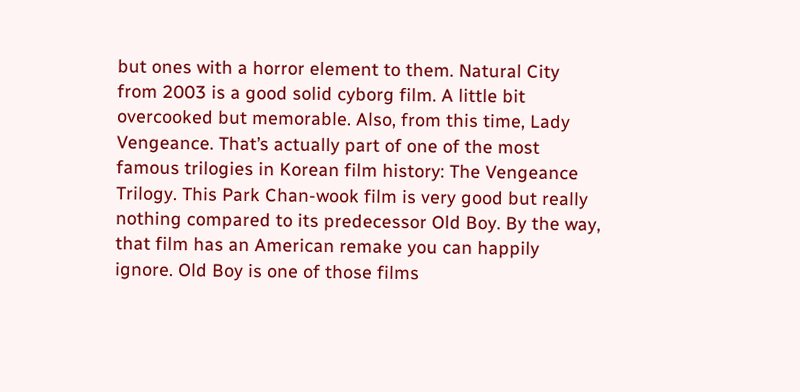but ones with a horror element to them. Natural City from 2003 is a good solid cyborg film. A little bit overcooked but memorable. Also, from this time, Lady Vengeance. That’s actually part of one of the most famous trilogies in Korean film history: The Vengeance Trilogy. This Park Chan-wook film is very good but really nothing compared to its predecessor Old Boy. By the way, that film has an American remake you can happily ignore. Old Boy is one of those films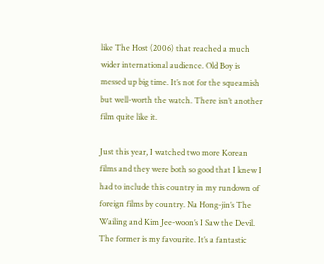like The Host (2006) that reached a much wider international audience. Old Boy is messed up big time. It’s not for the squeamish but well-worth the watch. There isn’t another film quite like it.

Just this year, I watched two more Korean films and they were both so good that I knew I had to include this country in my rundown of foreign films by country. Na Hong-jin’s The Wailing and Kim Jee-woon’s I Saw the Devil. The former is my favourite. It’s a fantastic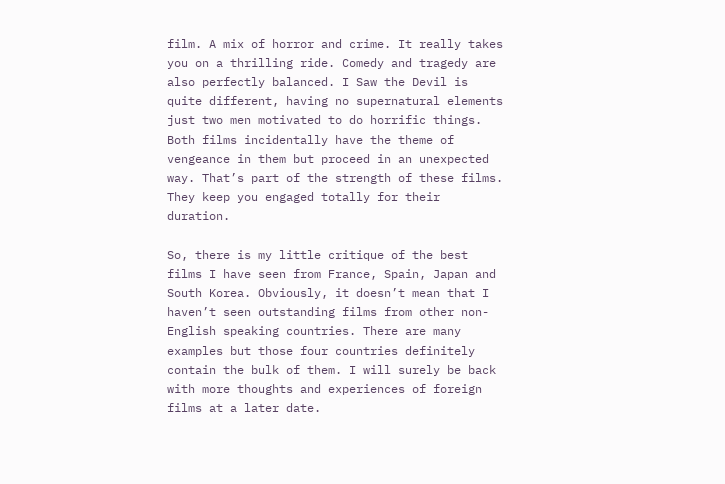film. A mix of horror and crime. It really takes you on a thrilling ride. Comedy and tragedy are also perfectly balanced. I Saw the Devil is quite different, having no supernatural elements just two men motivated to do horrific things. Both films incidentally have the theme of vengeance in them but proceed in an unexpected way. That’s part of the strength of these films. They keep you engaged totally for their duration.

So, there is my little critique of the best films I have seen from France, Spain, Japan and South Korea. Obviously, it doesn’t mean that I haven’t seen outstanding films from other non-English speaking countries. There are many examples but those four countries definitely contain the bulk of them. I will surely be back with more thoughts and experiences of foreign films at a later date.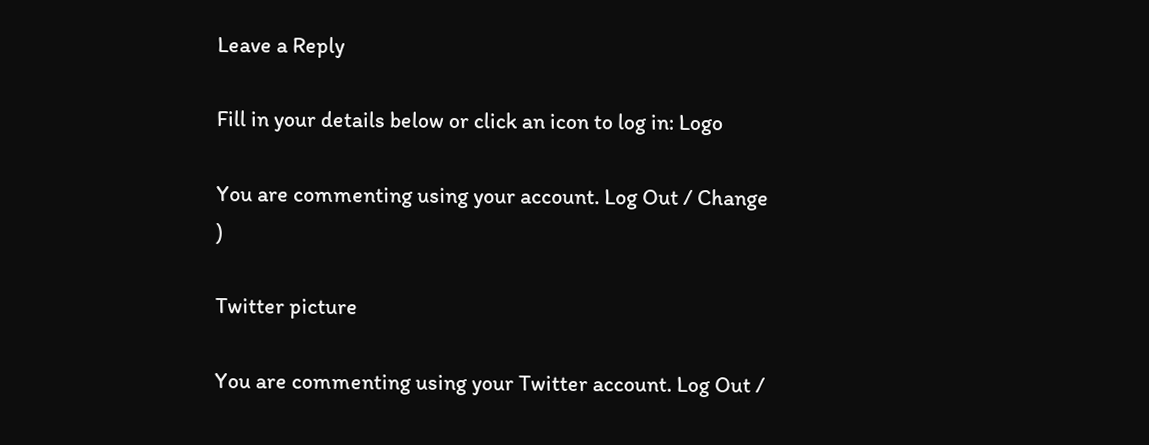Leave a Reply

Fill in your details below or click an icon to log in: Logo

You are commenting using your account. Log Out / Change )

Twitter picture

You are commenting using your Twitter account. Log Out /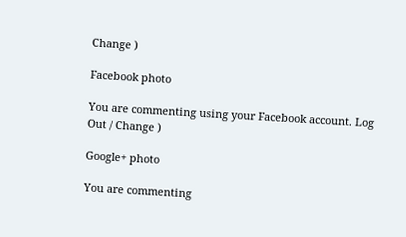Change )

Facebook photo

You are commenting using your Facebook account. Log Out / Change )

Google+ photo

You are commenting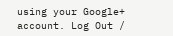using your Google+ account. Log Out /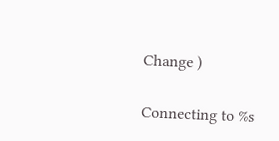Change )

Connecting to %s